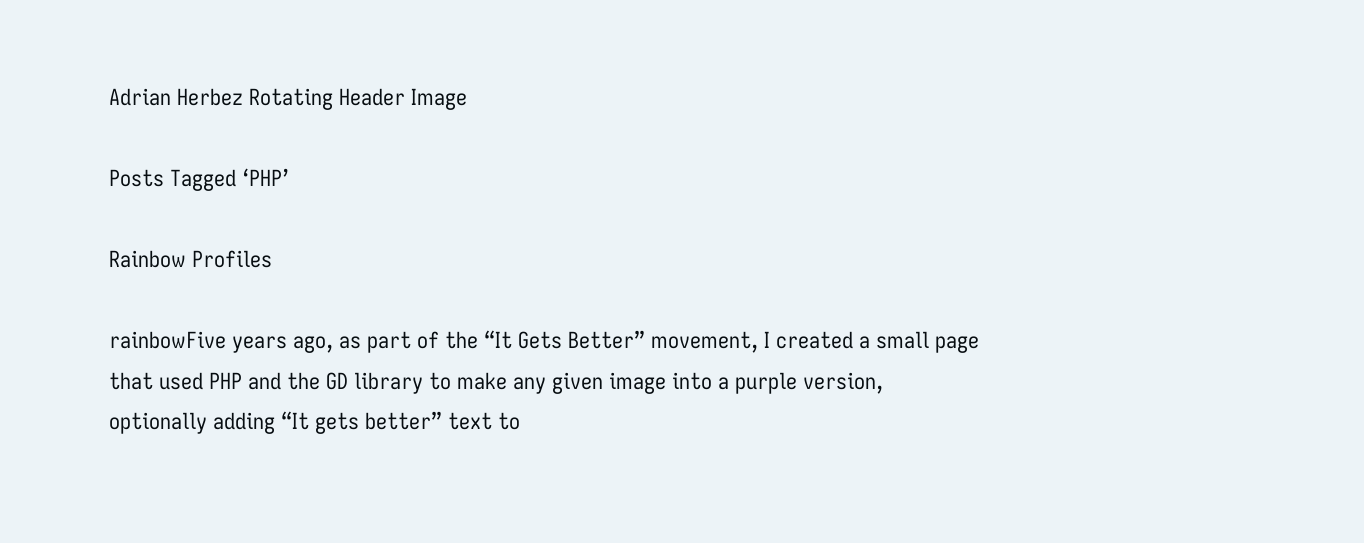Adrian Herbez Rotating Header Image

Posts Tagged ‘PHP’

Rainbow Profiles

rainbowFive years ago, as part of the “It Gets Better” movement, I created a small page that used PHP and the GD library to make any given image into a purple version, optionally adding “It gets better” text to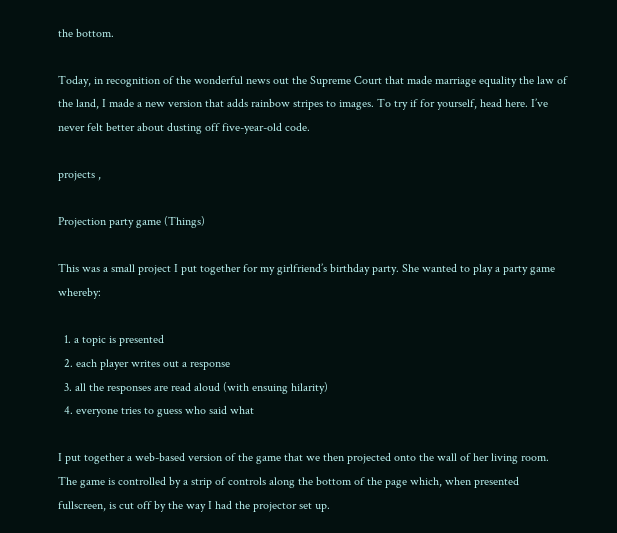the bottom.

Today, in recognition of the wonderful news out the Supreme Court that made marriage equality the law of the land, I made a new version that adds rainbow stripes to images. To try if for yourself, head here. I’ve never felt better about dusting off five-year-old code.

projects ,

Projection party game (Things)

This was a small project I put together for my girlfriend’s birthday party. She wanted to play a party game whereby:

  1. a topic is presented
  2. each player writes out a response
  3. all the responses are read aloud (with ensuing hilarity)
  4. everyone tries to guess who said what

I put together a web-based version of the game that we then projected onto the wall of her living room. The game is controlled by a strip of controls along the bottom of the page which, when presented fullscreen, is cut off by the way I had the projector set up.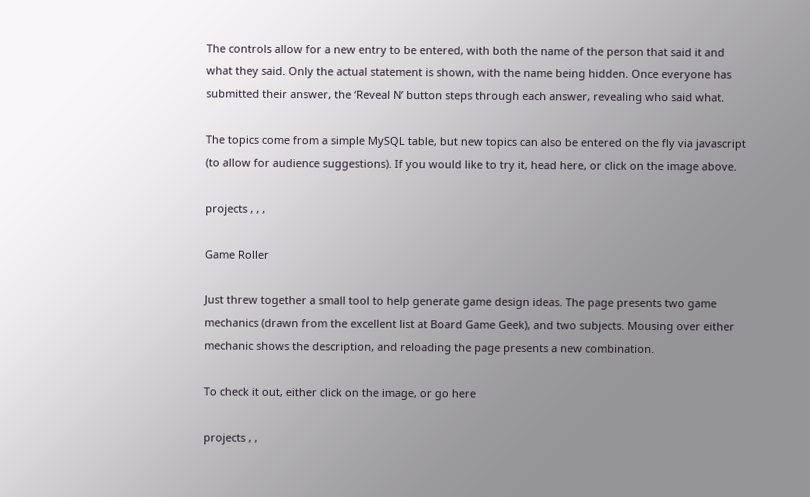The controls allow for a new entry to be entered, with both the name of the person that said it and what they said. Only the actual statement is shown, with the name being hidden. Once everyone has submitted their answer, the ‘Reveal N’ button steps through each answer, revealing who said what.

The topics come from a simple MySQL table, but new topics can also be entered on the fly via javascript (to allow for audience suggestions). If you would like to try it, head here, or click on the image above.

projects , , ,

Game Roller

Just threw together a small tool to help generate game design ideas. The page presents two game mechanics (drawn from the excellent list at Board Game Geek), and two subjects. Mousing over either mechanic shows the description, and reloading the page presents a new combination.

To check it out, either click on the image, or go here

projects , ,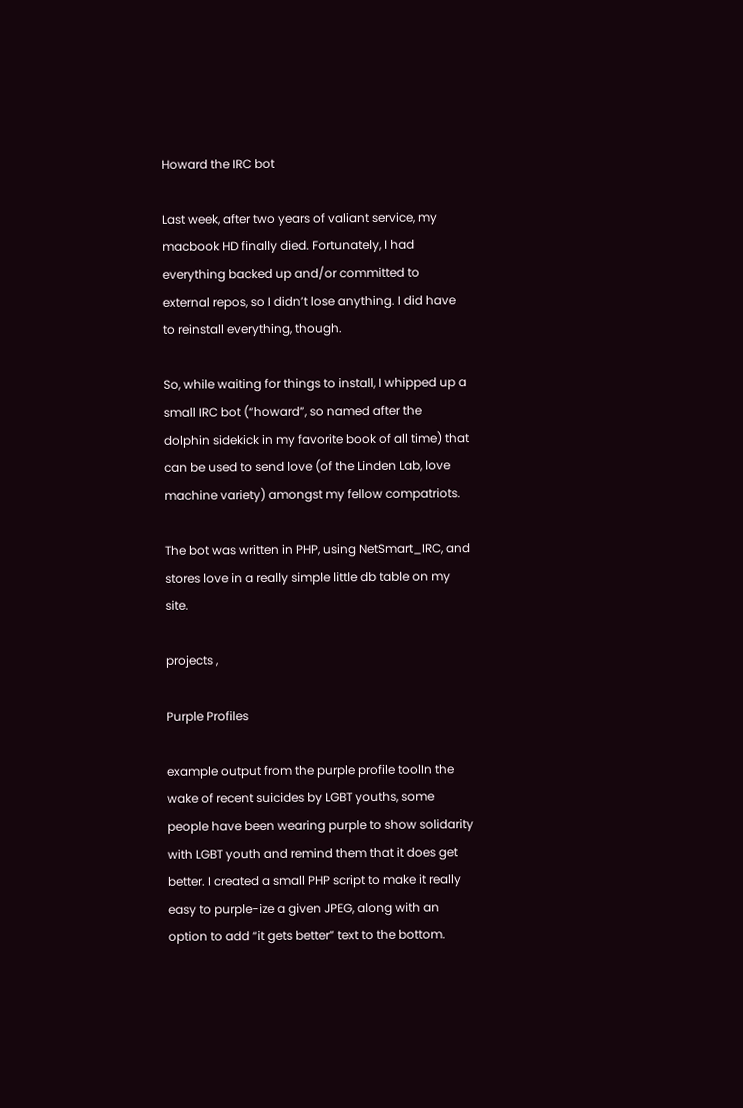Howard the IRC bot

Last week, after two years of valiant service, my macbook HD finally died. Fortunately, I had everything backed up and/or committed to external repos, so I didn’t lose anything. I did have to reinstall everything, though.

So, while waiting for things to install, I whipped up a small IRC bot (“howard”, so named after the dolphin sidekick in my favorite book of all time) that can be used to send love (of the Linden Lab, love machine variety) amongst my fellow compatriots.

The bot was written in PHP, using NetSmart_IRC, and stores love in a really simple little db table on my site.

projects ,

Purple Profiles

example output from the purple profile toolIn the wake of recent suicides by LGBT youths, some people have been wearing purple to show solidarity with LGBT youth and remind them that it does get better. I created a small PHP script to make it really easy to purple-ize a given JPEG, along with an option to add “it gets better” text to the bottom.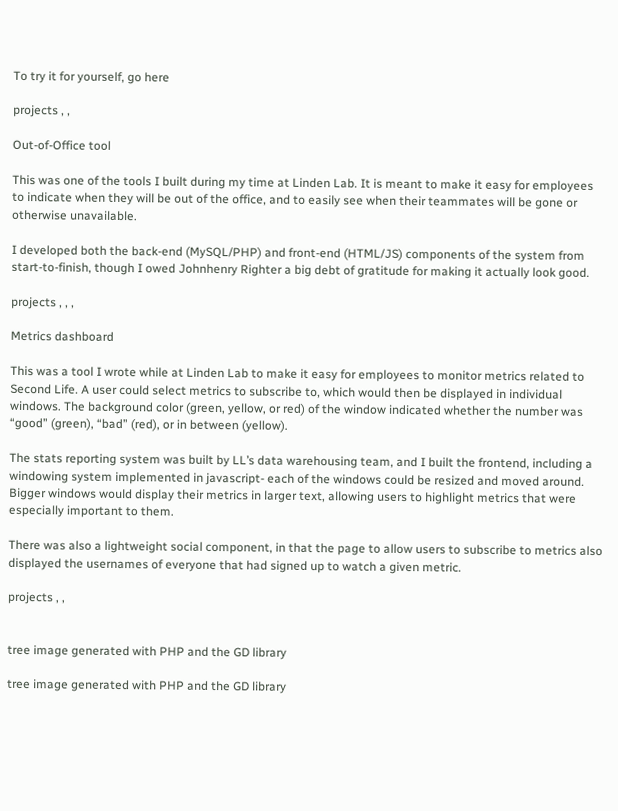To try it for yourself, go here

projects , ,

Out-of-Office tool

This was one of the tools I built during my time at Linden Lab. It is meant to make it easy for employees to indicate when they will be out of the office, and to easily see when their teammates will be gone or otherwise unavailable.

I developed both the back-end (MySQL/PHP) and front-end (HTML/JS) components of the system from start-to-finish, though I owed Johnhenry Righter a big debt of gratitude for making it actually look good.

projects , , ,

Metrics dashboard

This was a tool I wrote while at Linden Lab to make it easy for employees to monitor metrics related to Second Life. A user could select metrics to subscribe to, which would then be displayed in individual windows. The background color (green, yellow, or red) of the window indicated whether the number was “good” (green), “bad” (red), or in between (yellow).

The stats reporting system was built by LL’s data warehousing team, and I built the frontend, including a windowing system implemented in javascript- each of the windows could be resized and moved around. Bigger windows would display their metrics in larger text, allowing users to highlight metrics that were especially important to them.

There was also a lightweight social component, in that the page to allow users to subscribe to metrics also displayed the usernames of everyone that had signed up to watch a given metric.

projects , ,


tree image generated with PHP and the GD library

tree image generated with PHP and the GD library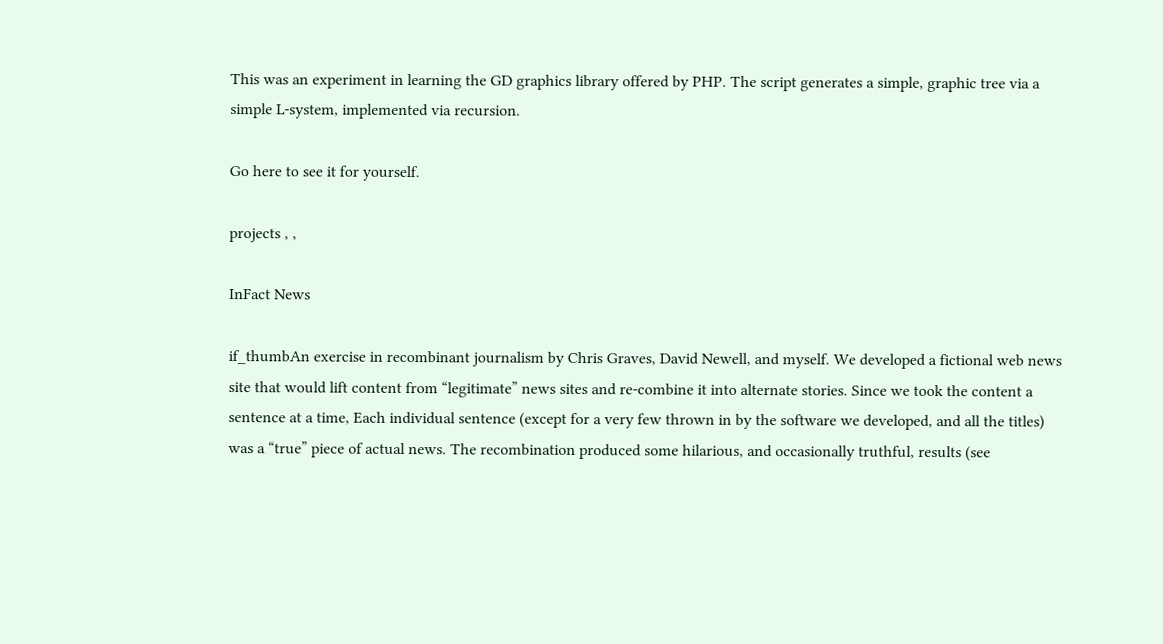This was an experiment in learning the GD graphics library offered by PHP. The script generates a simple, graphic tree via a simple L-system, implemented via recursion.

Go here to see it for yourself.

projects , ,

InFact News

if_thumbAn exercise in recombinant journalism by Chris Graves, David Newell, and myself. We developed a fictional web news site that would lift content from “legitimate” news sites and re-combine it into alternate stories. Since we took the content a sentence at a time, Each individual sentence (except for a very few thrown in by the software we developed, and all the titles) was a “true” piece of actual news. The recombination produced some hilarious, and occasionally truthful, results (see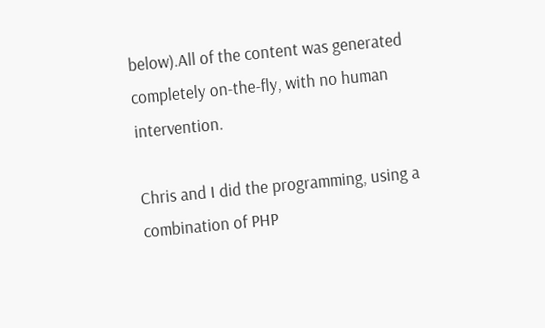below).All of the content was generated completely on-the-fly, with no human intervention.

Chris and I did the programming, using a combination of PHP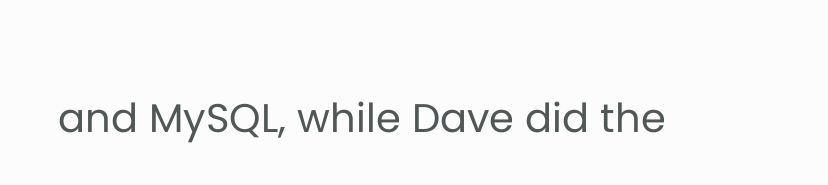and MySQL, while Dave did the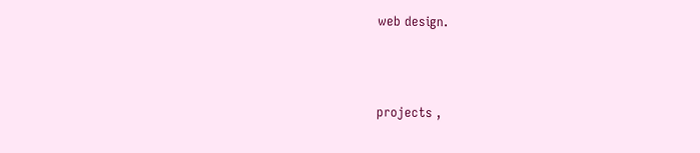web design.



projects ,